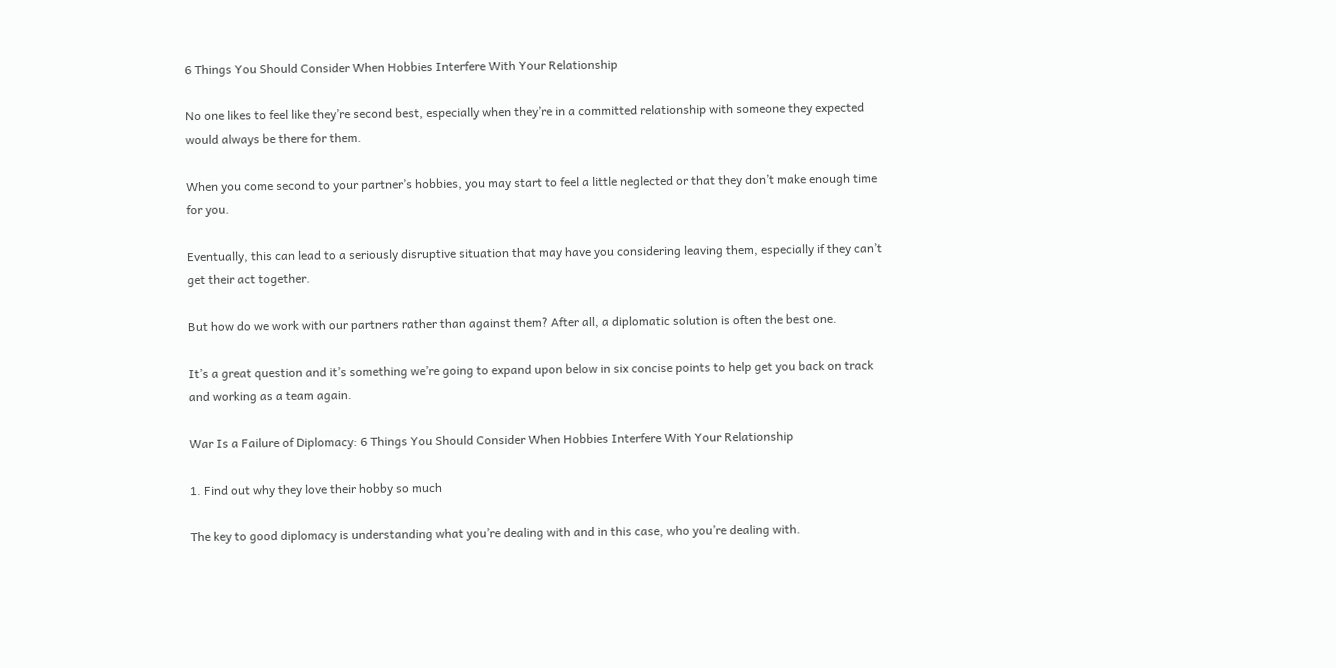6 Things You Should Consider When Hobbies Interfere With Your Relationship

No one likes to feel like they’re second best, especially when they’re in a committed relationship with someone they expected would always be there for them.

When you come second to your partner’s hobbies, you may start to feel a little neglected or that they don’t make enough time for you.

Eventually, this can lead to a seriously disruptive situation that may have you considering leaving them, especially if they can’t get their act together.

But how do we work with our partners rather than against them? After all, a diplomatic solution is often the best one.

It’s a great question and it’s something we’re going to expand upon below in six concise points to help get you back on track and working as a team again.

War Is a Failure of Diplomacy: 6 Things You Should Consider When Hobbies Interfere With Your Relationship

1. Find out why they love their hobby so much

The key to good diplomacy is understanding what you’re dealing with and in this case, who you’re dealing with.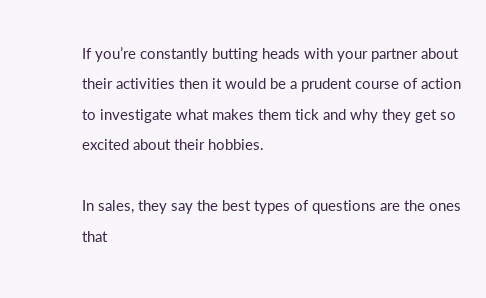If you’re constantly butting heads with your partner about their activities then it would be a prudent course of action to investigate what makes them tick and why they get so excited about their hobbies.

In sales, they say the best types of questions are the ones that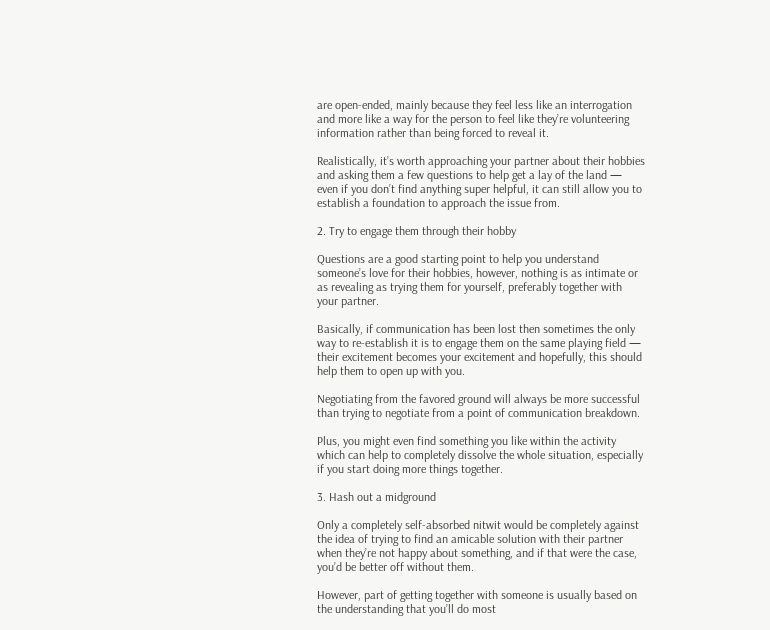are open-ended, mainly because they feel less like an interrogation and more like a way for the person to feel like they’re volunteering information rather than being forced to reveal it.

Realistically, it’s worth approaching your partner about their hobbies and asking them a few questions to help get a lay of the land — even if you don’t find anything super helpful, it can still allow you to establish a foundation to approach the issue from.

2. Try to engage them through their hobby

Questions are a good starting point to help you understand someone’s love for their hobbies, however, nothing is as intimate or as revealing as trying them for yourself, preferably together with your partner.

Basically, if communication has been lost then sometimes the only way to re-establish it is to engage them on the same playing field — their excitement becomes your excitement and hopefully, this should help them to open up with you.

Negotiating from the favored ground will always be more successful than trying to negotiate from a point of communication breakdown.

Plus, you might even find something you like within the activity which can help to completely dissolve the whole situation, especially if you start doing more things together.

3. Hash out a midground

Only a completely self-absorbed nitwit would be completely against the idea of trying to find an amicable solution with their partner when they’re not happy about something, and if that were the case, you’d be better off without them.

However, part of getting together with someone is usually based on the understanding that you’ll do most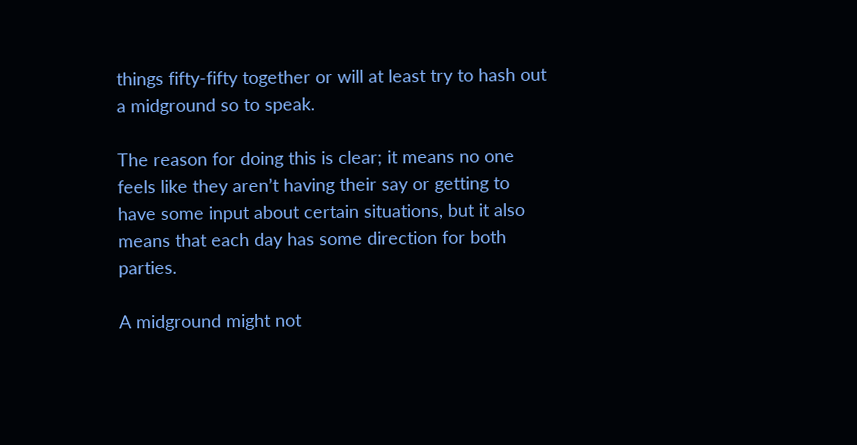things fifty-fifty together or will at least try to hash out a midground so to speak.

The reason for doing this is clear; it means no one feels like they aren’t having their say or getting to have some input about certain situations, but it also means that each day has some direction for both parties.

A midground might not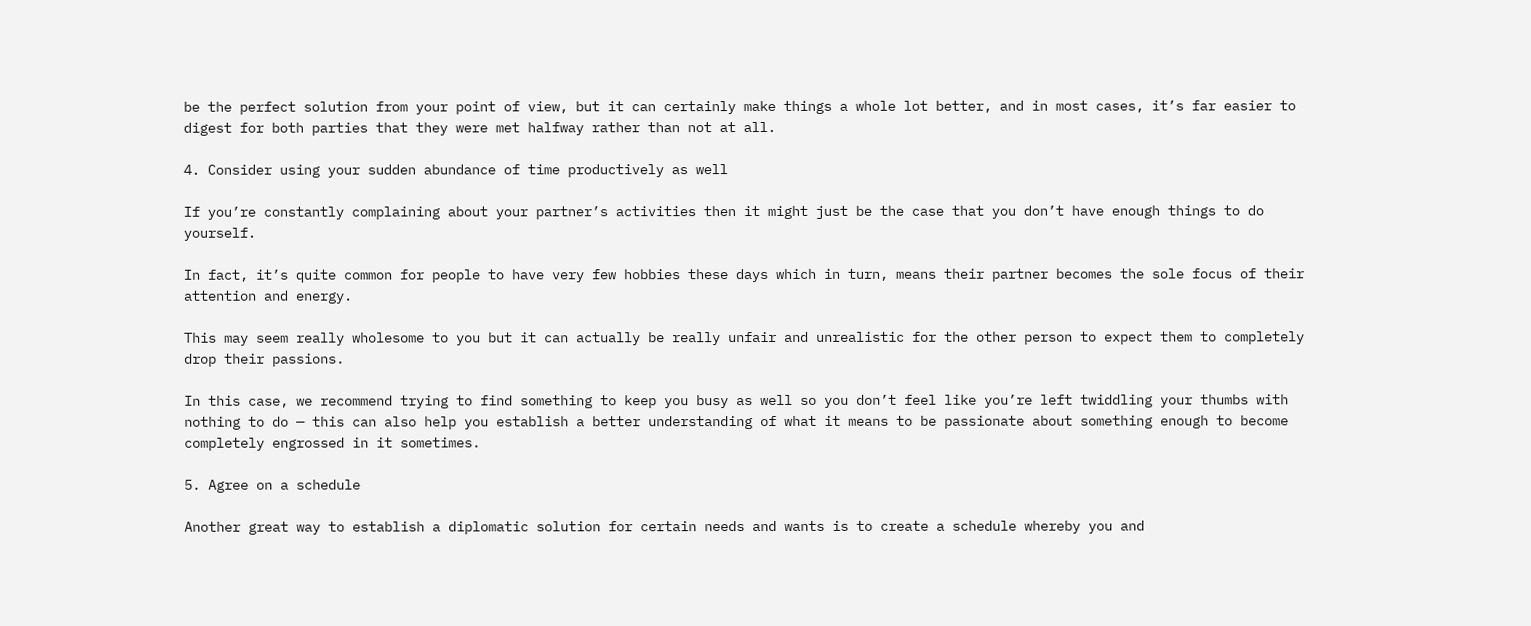be the perfect solution from your point of view, but it can certainly make things a whole lot better, and in most cases, it’s far easier to digest for both parties that they were met halfway rather than not at all.

4. Consider using your sudden abundance of time productively as well

If you’re constantly complaining about your partner’s activities then it might just be the case that you don’t have enough things to do yourself.

In fact, it’s quite common for people to have very few hobbies these days which in turn, means their partner becomes the sole focus of their attention and energy.

This may seem really wholesome to you but it can actually be really unfair and unrealistic for the other person to expect them to completely drop their passions.

In this case, we recommend trying to find something to keep you busy as well so you don’t feel like you’re left twiddling your thumbs with nothing to do — this can also help you establish a better understanding of what it means to be passionate about something enough to become completely engrossed in it sometimes.

5. Agree on a schedule

Another great way to establish a diplomatic solution for certain needs and wants is to create a schedule whereby you and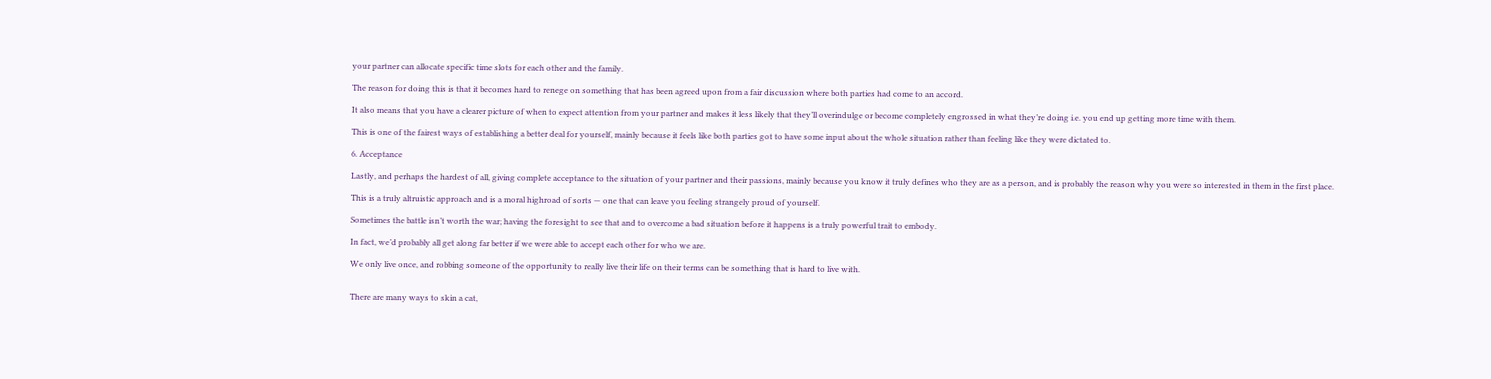your partner can allocate specific time slots for each other and the family.

The reason for doing this is that it becomes hard to renege on something that has been agreed upon from a fair discussion where both parties had come to an accord.

It also means that you have a clearer picture of when to expect attention from your partner and makes it less likely that they’ll overindulge or become completely engrossed in what they’re doing i.e. you end up getting more time with them.

This is one of the fairest ways of establishing a better deal for yourself, mainly because it feels like both parties got to have some input about the whole situation rather than feeling like they were dictated to.

6. Acceptance

Lastly, and perhaps the hardest of all, giving complete acceptance to the situation of your partner and their passions, mainly because you know it truly defines who they are as a person, and is probably the reason why you were so interested in them in the first place.

This is a truly altruistic approach and is a moral highroad of sorts — one that can leave you feeling strangely proud of yourself.

Sometimes the battle isn’t worth the war; having the foresight to see that and to overcome a bad situation before it happens is a truly powerful trait to embody.

In fact, we’d probably all get along far better if we were able to accept each other for who we are.

We only live once, and robbing someone of the opportunity to really live their life on their terms can be something that is hard to live with.


There are many ways to skin a cat,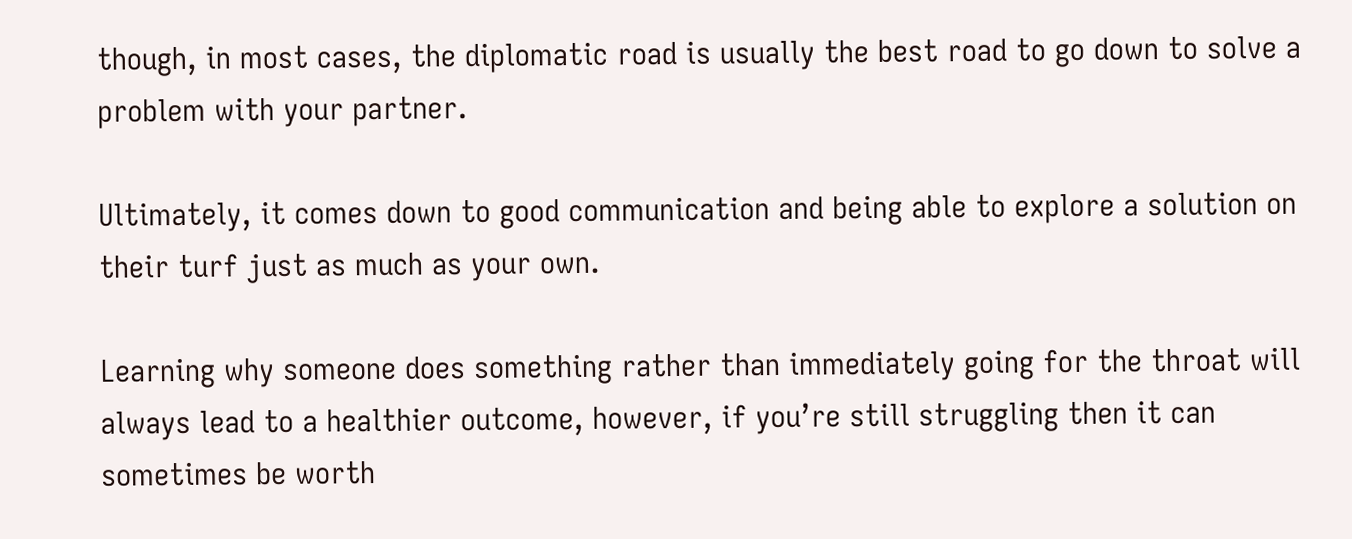though, in most cases, the diplomatic road is usually the best road to go down to solve a problem with your partner.

Ultimately, it comes down to good communication and being able to explore a solution on their turf just as much as your own.

Learning why someone does something rather than immediately going for the throat will always lead to a healthier outcome, however, if you’re still struggling then it can sometimes be worth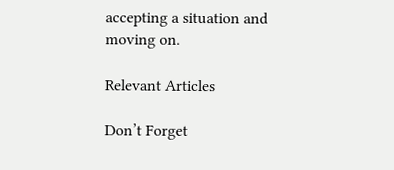accepting a situation and moving on.

Relevant Articles

Don’t Forget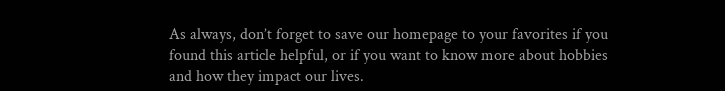As always, don’t forget to save our homepage to your favorites if you found this article helpful, or if you want to know more about hobbies and how they impact our lives.